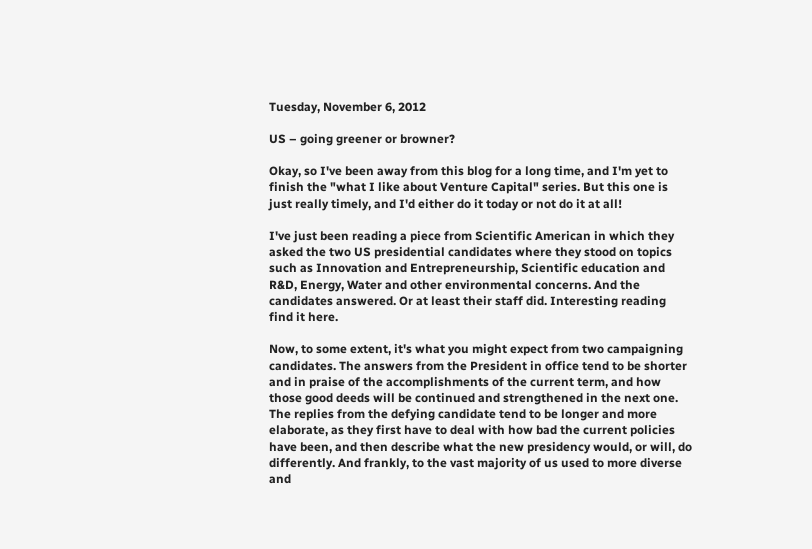Tuesday, November 6, 2012

US – going greener or browner?

Okay, so I've been away from this blog for a long time, and I'm yet to finish the "what I like about Venture Capital" series. But this one is just really timely, and I'd either do it today or not do it at all!

I've just been reading a piece from Scientific American in which they asked the two US presidential candidates where they stood on topics such as Innovation and Entrepreneurship, Scientific education and R&D, Energy, Water and other environmental concerns. And the candidates answered. Or at least their staff did. Interesting reading find it here.

Now, to some extent, it's what you might expect from two campaigning candidates. The answers from the President in office tend to be shorter and in praise of the accomplishments of the current term, and how those good deeds will be continued and strengthened in the next one. The replies from the defying candidate tend to be longer and more elaborate, as they first have to deal with how bad the current policies have been, and then describe what the new presidency would, or will, do differently. And frankly, to the vast majority of us used to more diverse and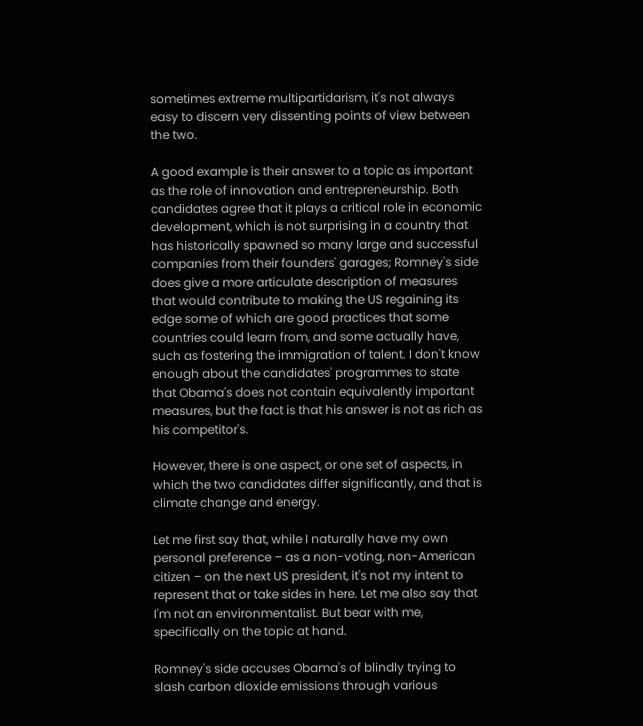sometimes extreme multipartidarism, it's not always easy to discern very dissenting points of view between the two.

A good example is their answer to a topic as important as the role of innovation and entrepreneurship. Both candidates agree that it plays a critical role in economic development, which is not surprising in a country that has historically spawned so many large and successful companies from their founders' garages; Romney's side does give a more articulate description of measures that would contribute to making the US regaining its edge some of which are good practices that some countries could learn from, and some actually have, such as fostering the immigration of talent. I don't know enough about the candidates' programmes to state that Obama's does not contain equivalently important measures, but the fact is that his answer is not as rich as his competitor's.

However, there is one aspect, or one set of aspects, in which the two candidates differ significantly, and that is climate change and energy.

Let me first say that, while I naturally have my own personal preference – as a non-voting, non-American citizen – on the next US president, it's not my intent to represent that or take sides in here. Let me also say that I'm not an environmentalist. But bear with me, specifically on the topic at hand.

Romney's side accuses Obama's of blindly trying to slash carbon dioxide emissions through various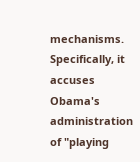mechanisms. Specifically, it accuses Obama's administration of "playing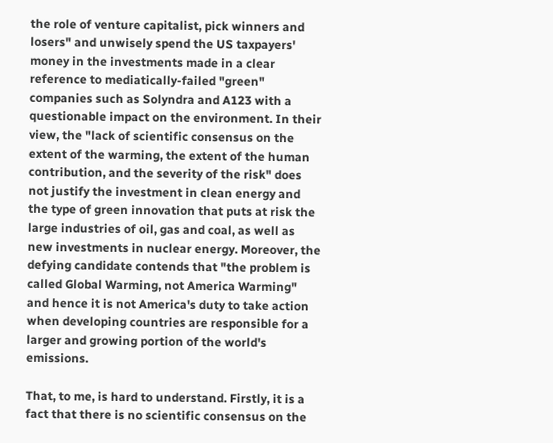the role of venture capitalist, pick winners and losers" and unwisely spend the US taxpayers' money in the investments made in a clear reference to mediatically-failed "green" companies such as Solyndra and A123 with a questionable impact on the environment. In their view, the "lack of scientific consensus on the extent of the warming, the extent of the human contribution, and the severity of the risk" does not justify the investment in clean energy and the type of green innovation that puts at risk the large industries of oil, gas and coal, as well as new investments in nuclear energy. Moreover, the defying candidate contends that "the problem is called Global Warming, not America Warming" and hence it is not America's duty to take action when developing countries are responsible for a larger and growing portion of the world's emissions.

That, to me, is hard to understand. Firstly, it is a fact that there is no scientific consensus on the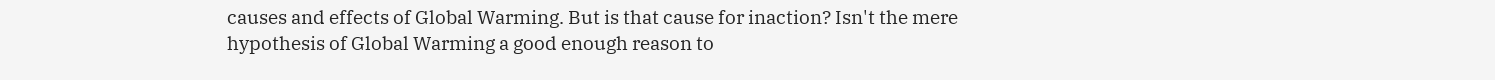causes and effects of Global Warming. But is that cause for inaction? Isn't the mere hypothesis of Global Warming a good enough reason to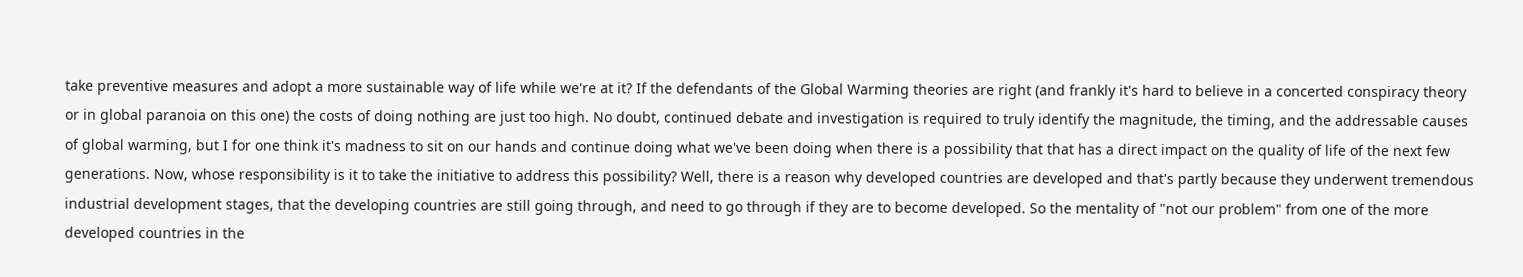take preventive measures and adopt a more sustainable way of life while we're at it? If the defendants of the Global Warming theories are right (and frankly it's hard to believe in a concerted conspiracy theory or in global paranoia on this one) the costs of doing nothing are just too high. No doubt, continued debate and investigation is required to truly identify the magnitude, the timing, and the addressable causes of global warming, but I for one think it's madness to sit on our hands and continue doing what we've been doing when there is a possibility that that has a direct impact on the quality of life of the next few generations. Now, whose responsibility is it to take the initiative to address this possibility? Well, there is a reason why developed countries are developed and that's partly because they underwent tremendous industrial development stages, that the developing countries are still going through, and need to go through if they are to become developed. So the mentality of "not our problem" from one of the more developed countries in the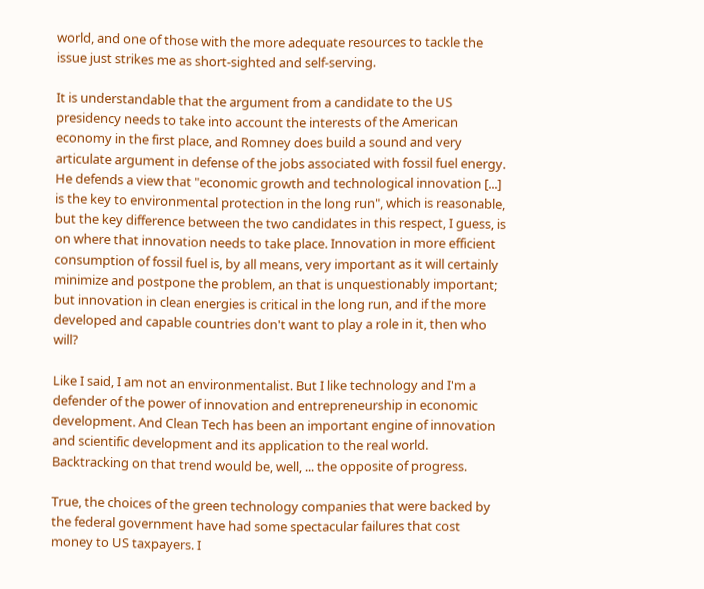world, and one of those with the more adequate resources to tackle the issue just strikes me as short-sighted and self-serving.

It is understandable that the argument from a candidate to the US presidency needs to take into account the interests of the American economy in the first place, and Romney does build a sound and very articulate argument in defense of the jobs associated with fossil fuel energy. He defends a view that "economic growth and technological innovation [...] is the key to environmental protection in the long run", which is reasonable, but the key difference between the two candidates in this respect, I guess, is on where that innovation needs to take place. Innovation in more efficient consumption of fossil fuel is, by all means, very important as it will certainly minimize and postpone the problem, an that is unquestionably important; but innovation in clean energies is critical in the long run, and if the more developed and capable countries don't want to play a role in it, then who will?

Like I said, I am not an environmentalist. But I like technology and I'm a defender of the power of innovation and entrepreneurship in economic development. And Clean Tech has been an important engine of innovation and scientific development and its application to the real world. Backtracking on that trend would be, well, ... the opposite of progress.

True, the choices of the green technology companies that were backed by the federal government have had some spectacular failures that cost money to US taxpayers. I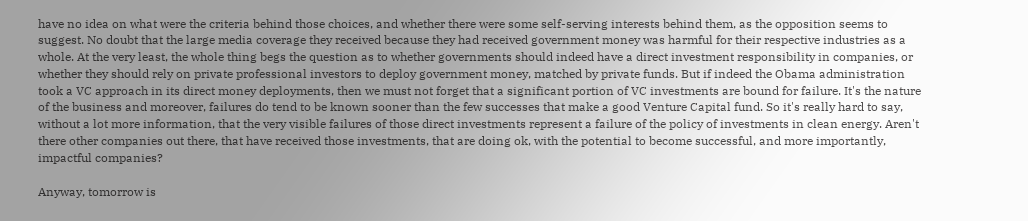have no idea on what were the criteria behind those choices, and whether there were some self-serving interests behind them, as the opposition seems to suggest. No doubt that the large media coverage they received because they had received government money was harmful for their respective industries as a whole. At the very least, the whole thing begs the question as to whether governments should indeed have a direct investment responsibility in companies, or whether they should rely on private professional investors to deploy government money, matched by private funds. But if indeed the Obama administration took a VC approach in its direct money deployments, then we must not forget that a significant portion of VC investments are bound for failure. It's the nature of the business and moreover, failures do tend to be known sooner than the few successes that make a good Venture Capital fund. So it's really hard to say, without a lot more information, that the very visible failures of those direct investments represent a failure of the policy of investments in clean energy. Aren't there other companies out there, that have received those investments, that are doing ok, with the potential to become successful, and more importantly, impactful companies?

Anyway, tomorrow is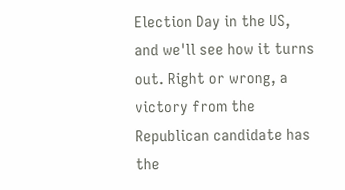Election Day in the US, and we'll see how it turns out. Right or wrong, a victory from the Republican candidate has the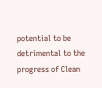potential to be detrimental to the progress of Clean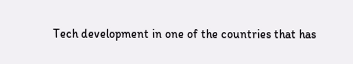Tech development in one of the countries that has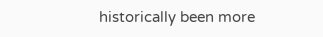historically been more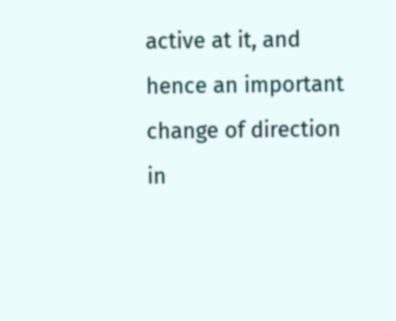active at it, and hence an important change of direction in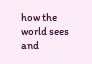how the world sees and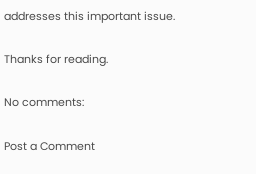addresses this important issue.

Thanks for reading.

No comments:

Post a Comment